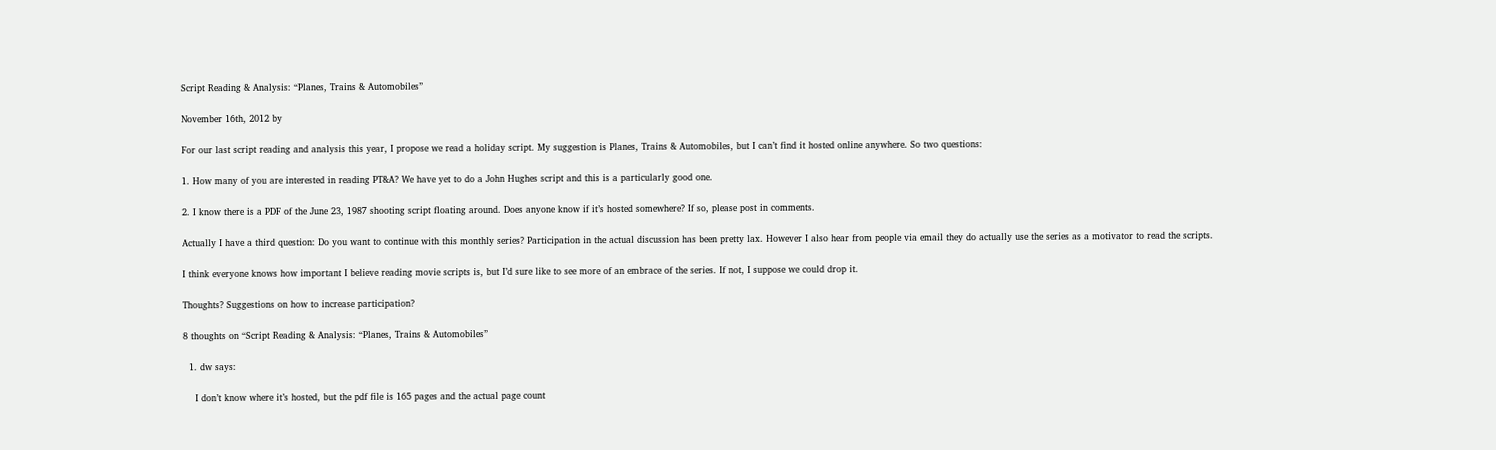Script Reading & Analysis: “Planes, Trains & Automobiles”

November 16th, 2012 by

For our last script reading and analysis this year, I propose we read a holiday script. My suggestion is Planes, Trains & Automobiles, but I can’t find it hosted online anywhere. So two questions:

1. How many of you are interested in reading PT&A? We have yet to do a John Hughes script and this is a particularly good one.

2. I know there is a PDF of the June 23, 1987 shooting script floating around. Does anyone know if it’s hosted somewhere? If so, please post in comments.

Actually I have a third question: Do you want to continue with this monthly series? Participation in the actual discussion has been pretty lax. However I also hear from people via email they do actually use the series as a motivator to read the scripts.

I think everyone knows how important I believe reading movie scripts is, but I’d sure like to see more of an embrace of the series. If not, I suppose we could drop it.

Thoughts? Suggestions on how to increase participation?

8 thoughts on “Script Reading & Analysis: “Planes, Trains & Automobiles”

  1. dw says:

    I don’t know where it’s hosted, but the pdf file is 165 pages and the actual page count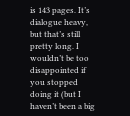is 143 pages. It’s dialogue heavy, but that’s still pretty long. I wouldn’t be too disappointed if you stopped doing it (but I haven’t been a big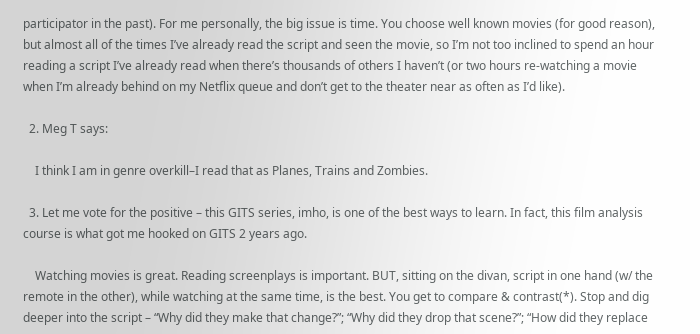participator in the past). For me personally, the big issue is time. You choose well known movies (for good reason), but almost all of the times I’ve already read the script and seen the movie, so I’m not too inclined to spend an hour reading a script I’ve already read when there’s thousands of others I haven’t (or two hours re-watching a movie when I’m already behind on my Netflix queue and don’t get to the theater near as often as I’d like).

  2. Meg T says:

    I think I am in genre overkill–I read that as Planes, Trains and Zombies.

  3. Let me vote for the positive – this GITS series, imho, is one of the best ways to learn. In fact, this film analysis course is what got me hooked on GITS 2 years ago.

    Watching movies is great. Reading screenplays is important. BUT, sitting on the divan, script in one hand (w/ the remote in the other), while watching at the same time, is the best. You get to compare & contrast(*). Stop and dig deeper into the script – “Why did they make that change?”; “Why did they drop that scene?”; “How did they replace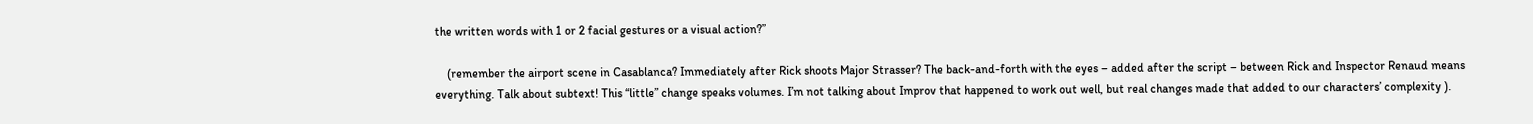the written words with 1 or 2 facial gestures or a visual action?”

    (remember the airport scene in Casablanca? Immediately after Rick shoots Major Strasser? The back-and-forth with the eyes – added after the script – between Rick and Inspector Renaud means everything. Talk about subtext! This “little” change speaks volumes. I’m not talking about Improv that happened to work out well, but real changes made that added to our characters’ complexity ).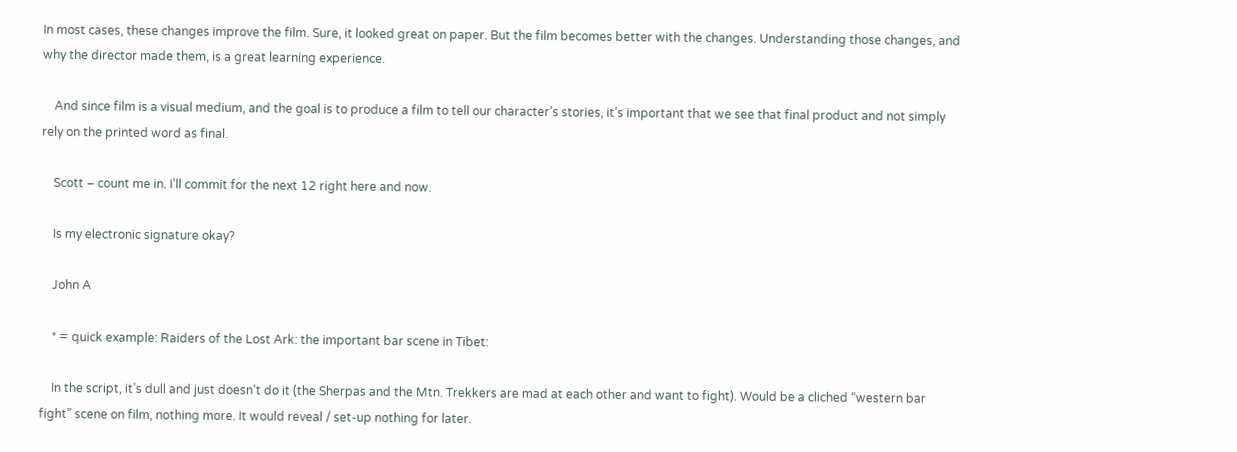In most cases, these changes improve the film. Sure, it looked great on paper. But the film becomes better with the changes. Understanding those changes, and why the director made them, is a great learning experience.

    And since film is a visual medium, and the goal is to produce a film to tell our character’s stories, it’s important that we see that final product and not simply rely on the printed word as final.

    Scott – count me in. I’ll commit for the next 12 right here and now.

    Is my electronic signature okay?

    John A

    * = quick example: Raiders of the Lost Ark: the important bar scene in Tibet:

    In the script, it’s dull and just doesn’t do it (the Sherpas and the Mtn. Trekkers are mad at each other and want to fight). Would be a cliched “western bar fight” scene on film, nothing more. It would reveal / set-up nothing for later.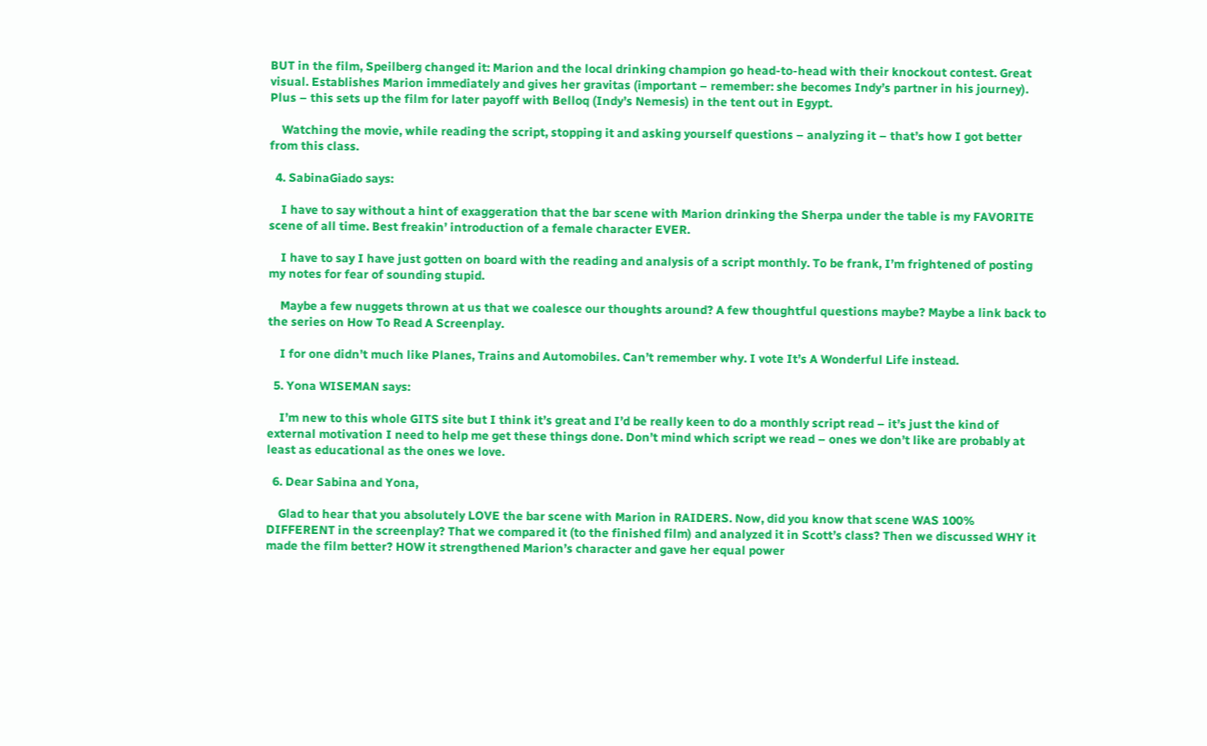BUT in the film, Speilberg changed it: Marion and the local drinking champion go head-to-head with their knockout contest. Great visual. Establishes Marion immediately and gives her gravitas (important – remember: she becomes Indy’s partner in his journey). Plus – this sets up the film for later payoff with Belloq (Indy’s Nemesis) in the tent out in Egypt.

    Watching the movie, while reading the script, stopping it and asking yourself questions – analyzing it – that’s how I got better from this class.

  4. SabinaGiado says:

    I have to say without a hint of exaggeration that the bar scene with Marion drinking the Sherpa under the table is my FAVORITE scene of all time. Best freakin’ introduction of a female character EVER.

    I have to say I have just gotten on board with the reading and analysis of a script monthly. To be frank, I’m frightened of posting my notes for fear of sounding stupid.

    Maybe a few nuggets thrown at us that we coalesce our thoughts around? A few thoughtful questions maybe? Maybe a link back to the series on How To Read A Screenplay.

    I for one didn’t much like Planes, Trains and Automobiles. Can’t remember why. I vote It’s A Wonderful Life instead.

  5. Yona WISEMAN says:

    I’m new to this whole GITS site but I think it’s great and I’d be really keen to do a monthly script read – it’s just the kind of external motivation I need to help me get these things done. Don’t mind which script we read – ones we don’t like are probably at least as educational as the ones we love.

  6. Dear Sabina and Yona,

    Glad to hear that you absolutely LOVE the bar scene with Marion in RAIDERS. Now, did you know that scene WAS 100% DIFFERENT in the screenplay? That we compared it (to the finished film) and analyzed it in Scott’s class? Then we discussed WHY it made the film better? HOW it strengthened Marion’s character and gave her equal power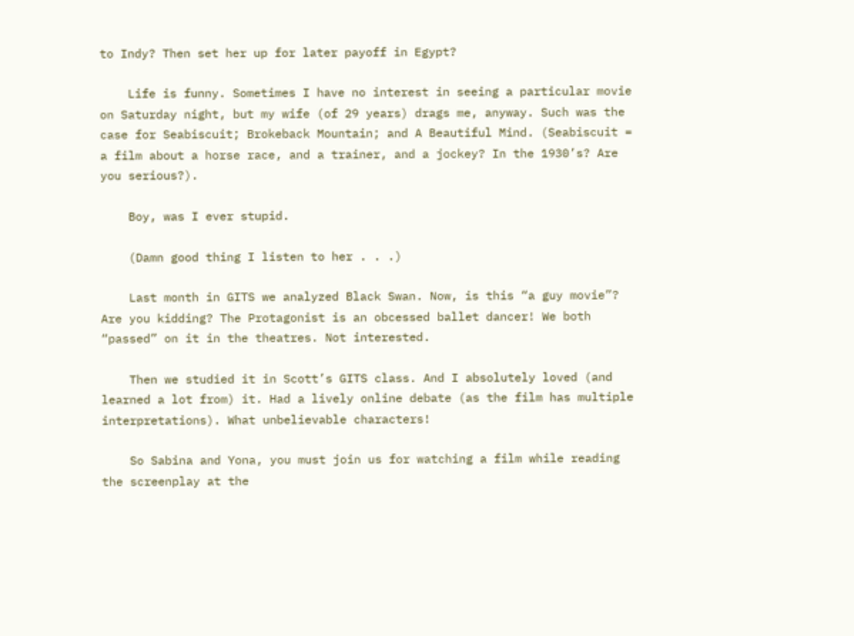to Indy? Then set her up for later payoff in Egypt?

    Life is funny. Sometimes I have no interest in seeing a particular movie on Saturday night, but my wife (of 29 years) drags me, anyway. Such was the case for Seabiscuit; Brokeback Mountain; and A Beautiful Mind. (Seabiscuit = a film about a horse race, and a trainer, and a jockey? In the 1930’s? Are you serious?).

    Boy, was I ever stupid.

    (Damn good thing I listen to her . . .)

    Last month in GITS we analyzed Black Swan. Now, is this “a guy movie”? Are you kidding? The Protagonist is an obcessed ballet dancer! We both “passed” on it in the theatres. Not interested.

    Then we studied it in Scott’s GITS class. And I absolutely loved (and learned a lot from) it. Had a lively online debate (as the film has multiple interpretations). What unbelievable characters!

    So Sabina and Yona, you must join us for watching a film while reading the screenplay at the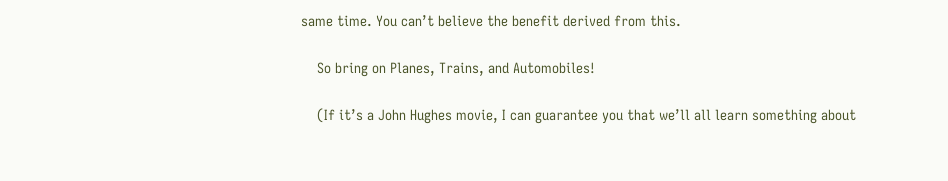same time. You can’t believe the benefit derived from this.

    So bring on Planes, Trains, and Automobiles!

    (If it’s a John Hughes movie, I can guarantee you that we’ll all learn something about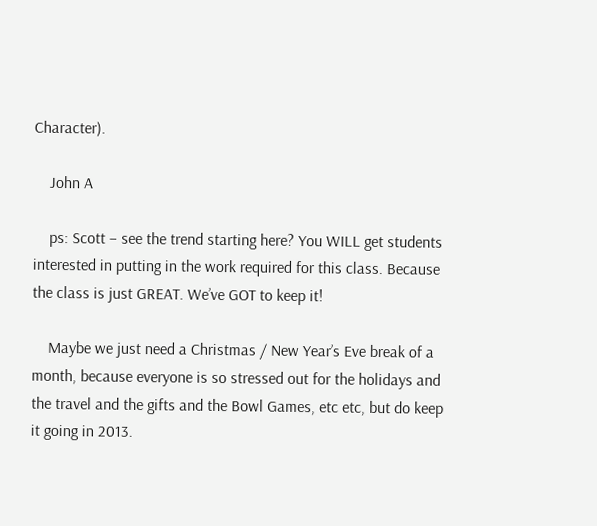Character).

    John A

    ps: Scott – see the trend starting here? You WILL get students interested in putting in the work required for this class. Because the class is just GREAT. We’ve GOT to keep it!

    Maybe we just need a Christmas / New Year’s Eve break of a month, because everyone is so stressed out for the holidays and the travel and the gifts and the Bowl Games, etc etc, but do keep it going in 2013.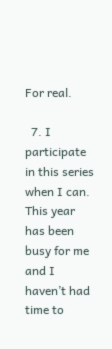For real.

  7. I participate in this series when I can. This year has been busy for me and I haven’t had time to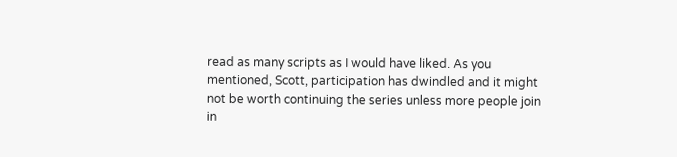read as many scripts as I would have liked. As you mentioned, Scott, participation has dwindled and it might not be worth continuing the series unless more people join in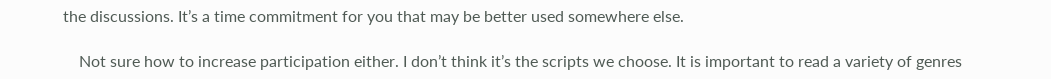the discussions. It’s a time commitment for you that may be better used somewhere else.

    Not sure how to increase participation either. I don’t think it’s the scripts we choose. It is important to read a variety of genres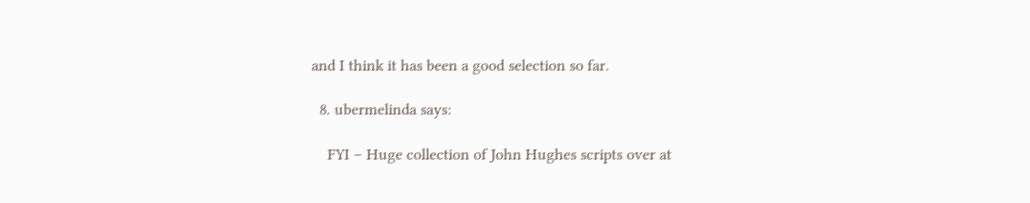and I think it has been a good selection so far.

  8. ubermelinda says:

    FYI – Huge collection of John Hughes scripts over at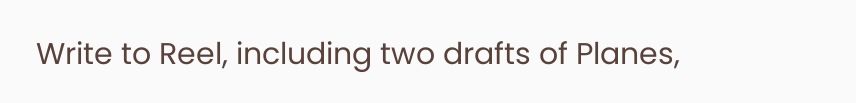Write to Reel, including two drafts of Planes,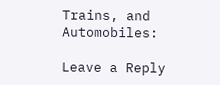Trains, and Automobiles:

Leave a Reply